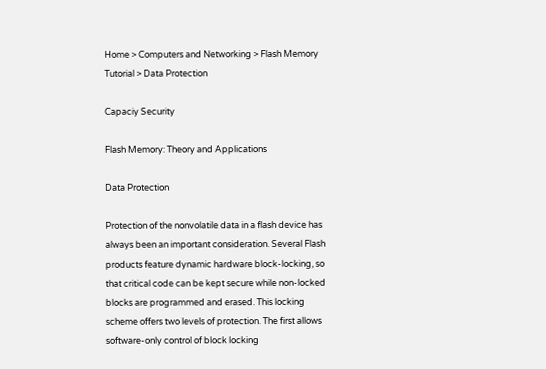Home > Computers and Networking > Flash Memory Tutorial > Data Protection

Capaciy Security

Flash Memory: Theory and Applications

Data Protection

Protection of the nonvolatile data in a flash device has always been an important consideration. Several Flash products feature dynamic hardware block-locking, so that critical code can be kept secure while non-locked blocks are programmed and erased. This locking scheme offers two levels of protection. The first allows software-only control of block locking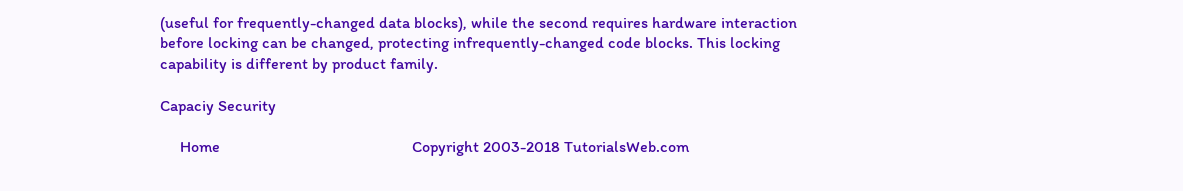(useful for frequently-changed data blocks), while the second requires hardware interaction before locking can be changed, protecting infrequently-changed code blocks. This locking capability is different by product family.

Capaciy Security

     Home                                                Copyright 2003-2018 TutorialsWeb.com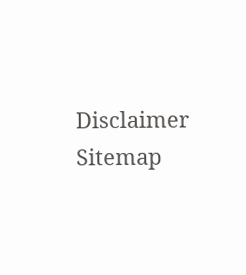Disclaimer                                           Sitemap